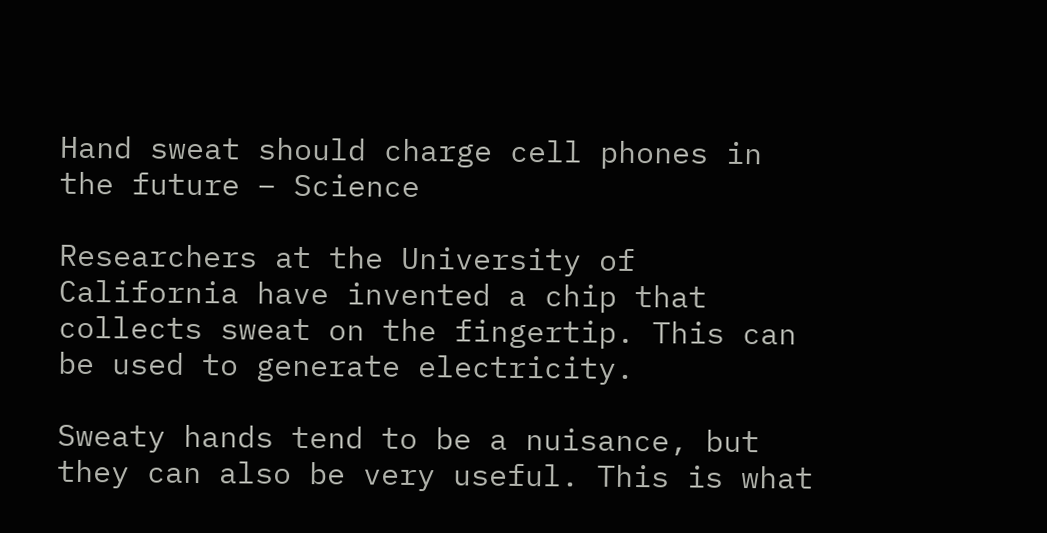Hand sweat should charge cell phones in the future – Science

Researchers at the University of California have invented a chip that collects sweat on the fingertip. This can be used to generate electricity.

Sweaty hands tend to be a nuisance, but they can also be very useful. This is what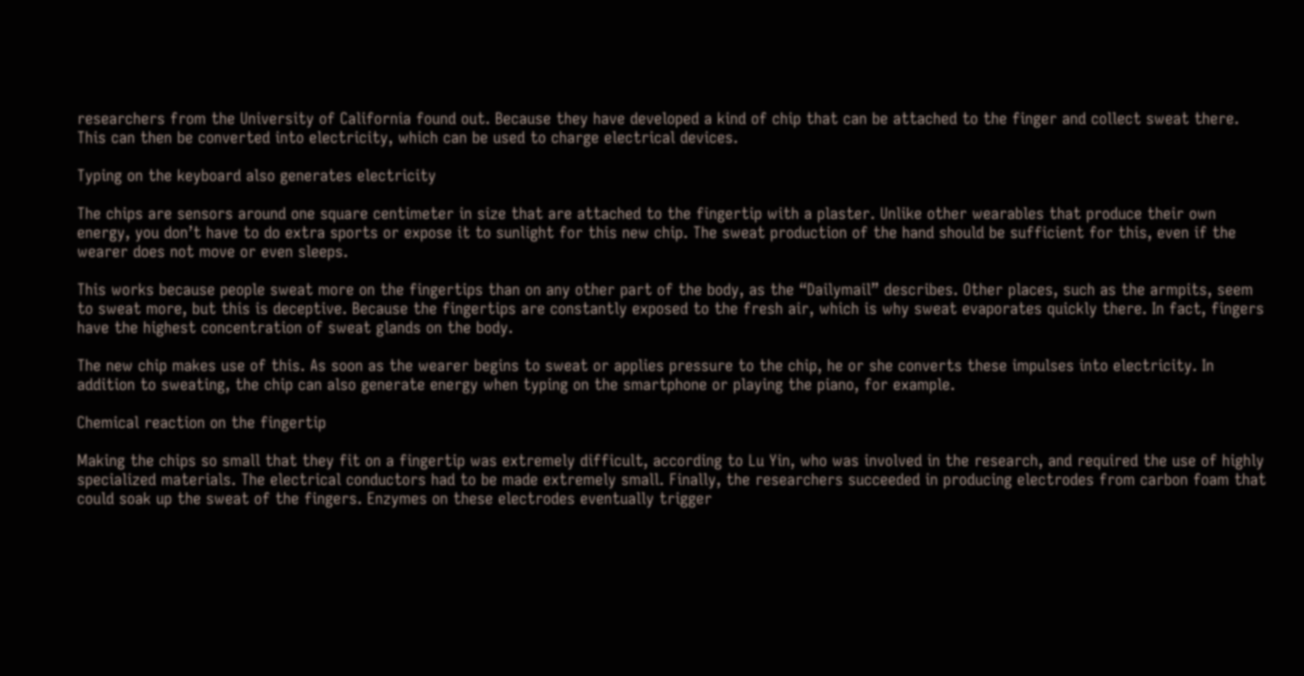researchers from the University of California found out. Because they have developed a kind of chip that can be attached to the finger and collect sweat there. This can then be converted into electricity, which can be used to charge electrical devices.

Typing on the keyboard also generates electricity

The chips are sensors around one square centimeter in size that are attached to the fingertip with a plaster. Unlike other wearables that produce their own energy, you don’t have to do extra sports or expose it to sunlight for this new chip. The sweat production of the hand should be sufficient for this, even if the wearer does not move or even sleeps.

This works because people sweat more on the fingertips than on any other part of the body, as the “Dailymail” describes. Other places, such as the armpits, seem to sweat more, but this is deceptive. Because the fingertips are constantly exposed to the fresh air, which is why sweat evaporates quickly there. In fact, fingers have the highest concentration of sweat glands on the body.

The new chip makes use of this. As soon as the wearer begins to sweat or applies pressure to the chip, he or she converts these impulses into electricity. In addition to sweating, the chip can also generate energy when typing on the smartphone or playing the piano, for example.

Chemical reaction on the fingertip

Making the chips so small that they fit on a fingertip was extremely difficult, according to Lu Yin, who was involved in the research, and required the use of highly specialized materials. The electrical conductors had to be made extremely small. Finally, the researchers succeeded in producing electrodes from carbon foam that could soak up the sweat of the fingers. Enzymes on these electrodes eventually trigger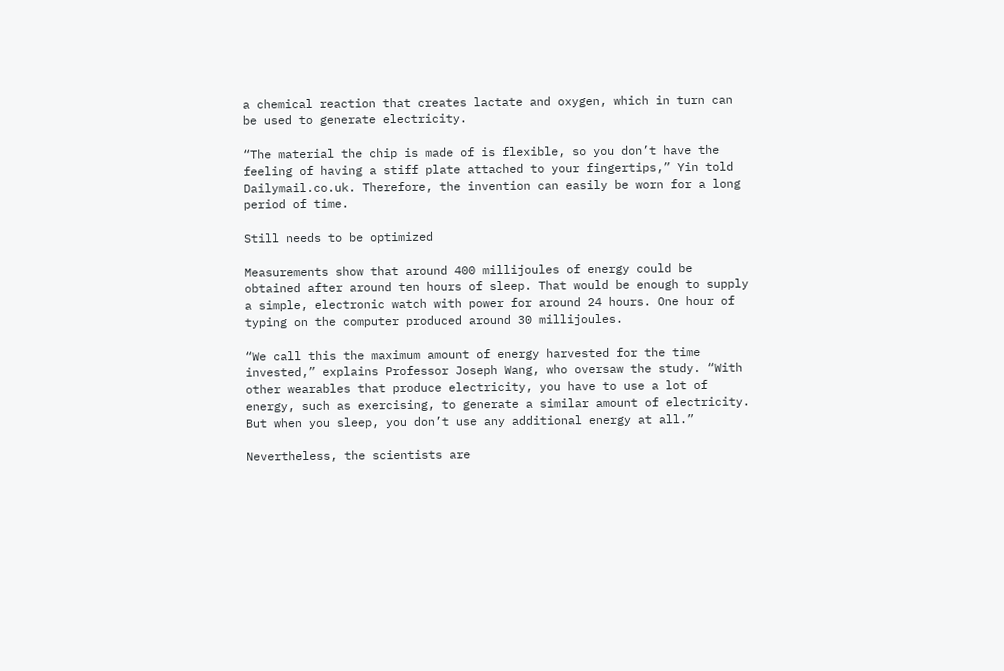a chemical reaction that creates lactate and oxygen, which in turn can be used to generate electricity.

“The material the chip is made of is flexible, so you don’t have the feeling of having a stiff plate attached to your fingertips,” Yin told Dailymail.co.uk. Therefore, the invention can easily be worn for a long period of time.

Still needs to be optimized

Measurements show that around 400 millijoules of energy could be obtained after around ten hours of sleep. That would be enough to supply a simple, electronic watch with power for around 24 hours. One hour of typing on the computer produced around 30 millijoules.

“We call this the maximum amount of energy harvested for the time invested,” explains Professor Joseph Wang, who oversaw the study. “With other wearables that produce electricity, you have to use a lot of energy, such as exercising, to generate a similar amount of electricity. But when you sleep, you don’t use any additional energy at all.”

Nevertheless, the scientists are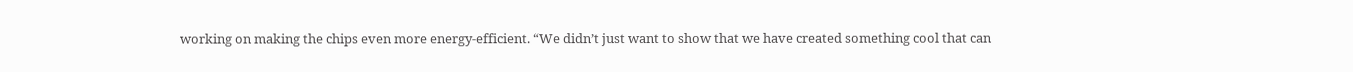working on making the chips even more energy-efficient. “We didn’t just want to show that we have created something cool that can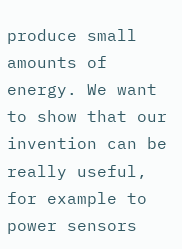produce small amounts of energy. We want to show that our invention can be really useful, for example to power sensors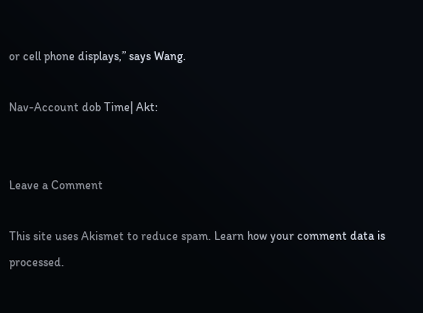or cell phone displays,” says Wang.

Nav-Account dob Time| Akt:


Leave a Comment

This site uses Akismet to reduce spam. Learn how your comment data is processed.